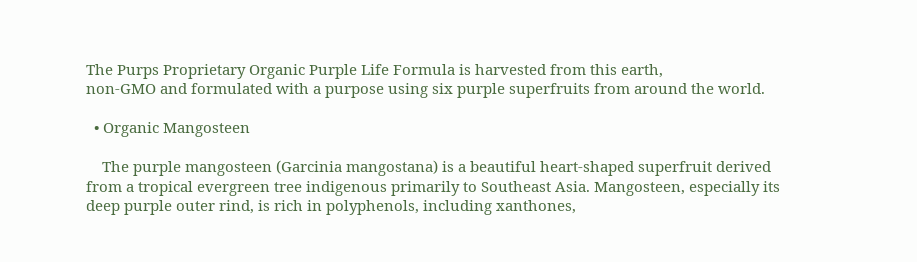The Purps Proprietary Organic Purple Life Formula is harvested from this earth,
non-GMO and formulated with a purpose using six purple superfruits from around the world.

  • Organic Mangosteen

    The purple mangosteen (Garcinia mangostana) is a beautiful heart-shaped superfruit derived from a tropical evergreen tree indigenous primarily to Southeast Asia. Mangosteen, especially its deep purple outer rind, is rich in polyphenols, including xanthones,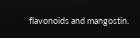flavonoids and mangostin.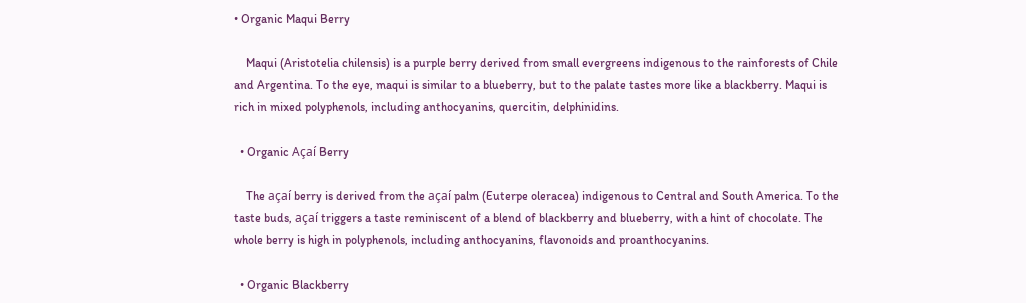• Organic Maqui Berry

    Maqui (Aristotelia chilensis) is a purple berry derived from small evergreens indigenous to the rainforests of Chile and Argentina. To the eye, maqui is similar to a blueberry, but to the palate tastes more like a blackberry. Maqui is rich in mixed polyphenols, including anthocyanins, quercitin, delphinidins.

  • Organic Açaí Berry

    The açaí berry is derived from the açaí palm (Euterpe oleracea) indigenous to Central and South America. To the taste buds, açaí triggers a taste reminiscent of a blend of blackberry and blueberry, with a hint of chocolate. The whole berry is high in polyphenols, including anthocyanins, flavonoids and proanthocyanins.

  • Organic Blackberry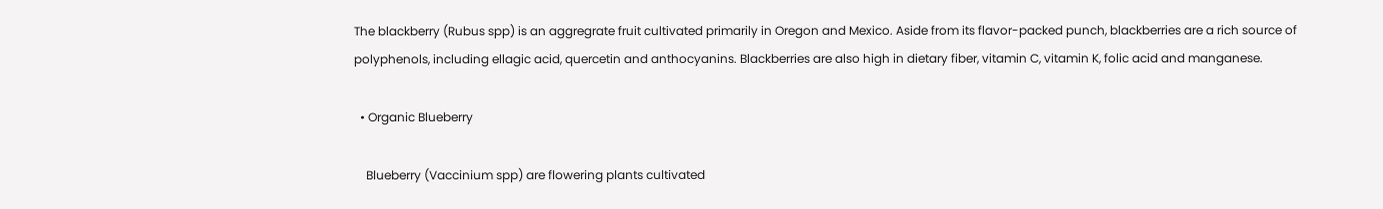The blackberry (Rubus spp) is an aggregrate fruit cultivated primarily in Oregon and Mexico. Aside from its flavor-packed punch, blackberries are a rich source of polyphenols, including ellagic acid, quercetin and anthocyanins. Blackberries are also high in dietary fiber, vitamin C, vitamin K, folic acid and manganese.

  • Organic Blueberry

    Blueberry (Vaccinium spp) are flowering plants cultivated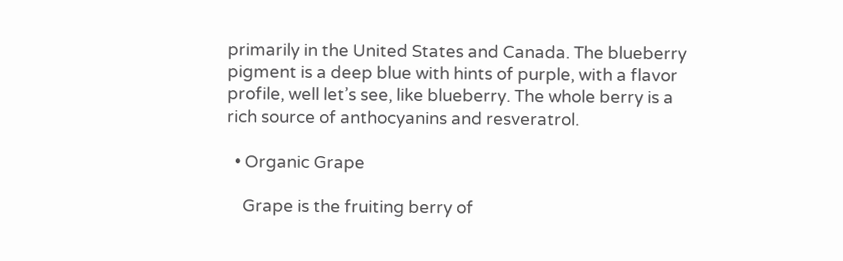primarily in the United States and Canada. The blueberry pigment is a deep blue with hints of purple, with a flavor profile, well let’s see, like blueberry. The whole berry is a rich source of anthocyanins and resveratrol.

  • Organic Grape

    Grape is the fruiting berry of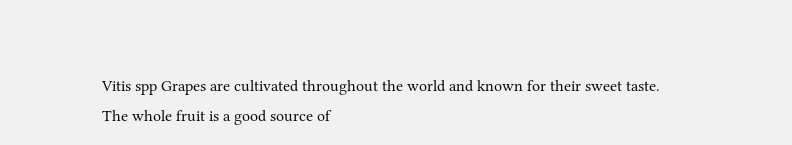Vitis spp Grapes are cultivated throughout the world and known for their sweet taste. The whole fruit is a good source of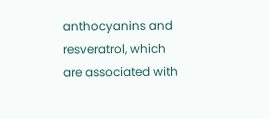anthocyanins and resveratrol, which are associated with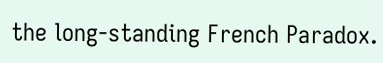the long-standing French Paradox.